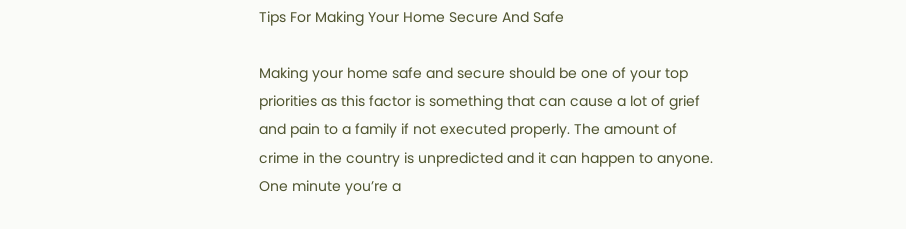Tips For Making Your Home Secure And Safe

Making your home safe and secure should be one of your top priorities as this factor is something that can cause a lot of grief and pain to a family if not executed properly. The amount of crime in the country is unpredicted and it can happen to anyone. One minute you’re a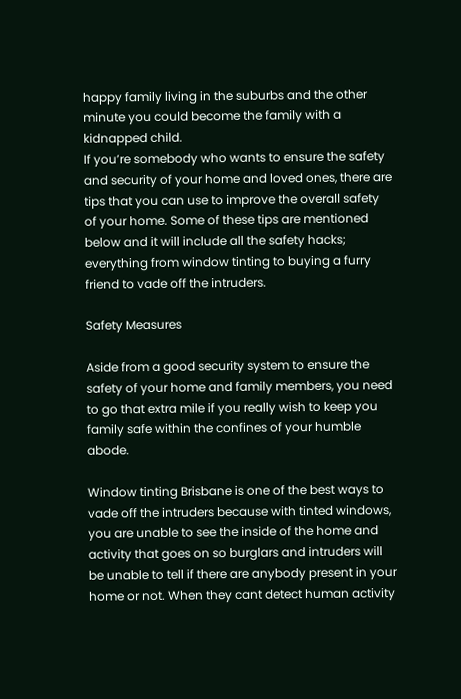happy family living in the suburbs and the other minute you could become the family with a kidnapped child.
If you’re somebody who wants to ensure the safety and security of your home and loved ones, there are tips that you can use to improve the overall safety of your home. Some of these tips are mentioned below and it will include all the safety hacks; everything from window tinting to buying a furry friend to vade off the intruders.

Safety Measures

Aside from a good security system to ensure the safety of your home and family members, you need to go that extra mile if you really wish to keep you family safe within the confines of your humble abode.

Window tinting Brisbane is one of the best ways to vade off the intruders because with tinted windows, you are unable to see the inside of the home and activity that goes on so burglars and intruders will be unable to tell if there are anybody present in your home or not. When they cant detect human activity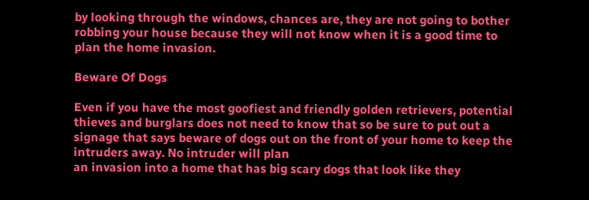by looking through the windows, chances are, they are not going to bother robbing your house because they will not know when it is a good time to plan the home invasion.

Beware Of Dogs

Even if you have the most goofiest and friendly golden retrievers, potential thieves and burglars does not need to know that so be sure to put out a signage that says beware of dogs out on the front of your home to keep the intruders away. No intruder will plan
an invasion into a home that has big scary dogs that look like they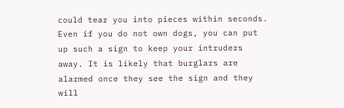could tear you into pieces within seconds. Even if you do not own dogs, you can put up such a sign to keep your intruders away. It is likely that burglars are alarmed once they see the sign and they will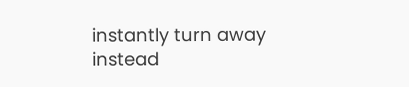instantly turn away instead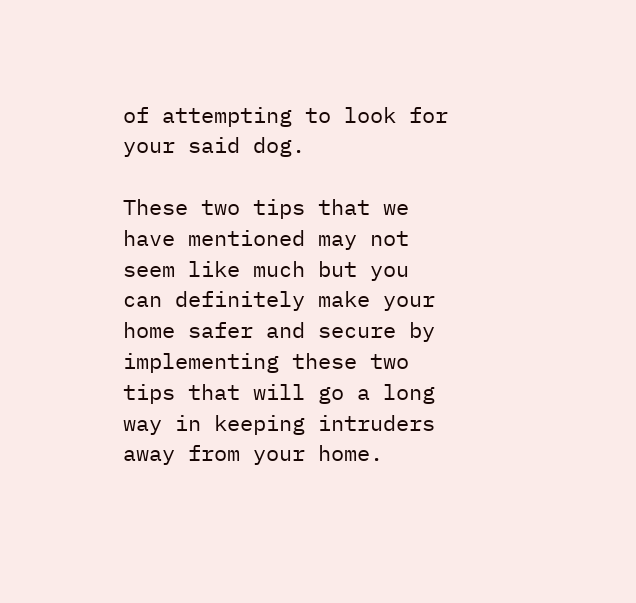of attempting to look for your said dog.

These two tips that we have mentioned may not seem like much but you can definitely make your home safer and secure by implementing these two tips that will go a long way in keeping intruders away from your home.